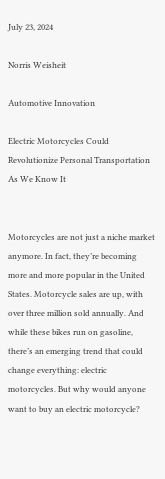July 23, 2024

Norris Weisheit

Automotive Innovation

Electric Motorcycles Could Revolutionize Personal Transportation As We Know It


Motorcycles are not just a niche market anymore. In fact, they’re becoming more and more popular in the United States. Motorcycle sales are up, with over three million sold annually. And while these bikes run on gasoline, there’s an emerging trend that could change everything: electric motorcycles. But why would anyone want to buy an electric motorcycle?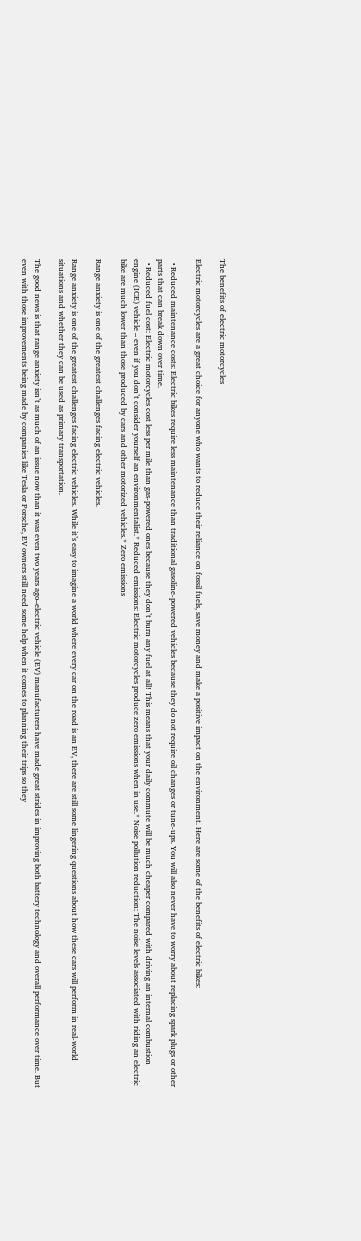The benefits of electric motorcycles

Electric motorcycles are a great choice for anyone who wants to reduce their reliance on fossil fuels, save money and make a positive impact on the environment. Here are some of the benefits of electric bikes:

  • Reduced maintenance costs: Electric bikes require less maintenance than traditional gasoline-powered vehicles because they do not require oil changes or tune-ups. You will also never have to worry about replacing spark plugs or other parts that can break down over time.
  • Reduced fuel cost: Electric motorcycles cost less per mile than gas-powered ones because they don’t burn any fuel at all! This means that your daily commute will be much cheaper compared with driving an internal combustion engine (ICE) vehicle – even if you don’t consider yourself an environmentalist.* Reduced emissions: Electric motorcycles produce zero emissions when in use.* Noise pollution reduction: The noise levels associated with riding an electric bike are much lower than those produced by cars and other motorized vehicles.* Zero emissions

Range anxiety is one of the greatest challenges facing electric vehicles.

Range anxiety is one of the greatest challenges facing electric vehicles. While it’s easy to imagine a world where every car on the road is an EV, there are still some lingering questions about how these cars will perform in real-world situations and whether they can be used as primary transportation.

The good news is that range anxiety isn’t as much of an issue now than it was even two years ago–electric vehicle (EV) manufacturers have made great strides in improving both battery technology and overall performance over time. But even with those improvements being made by companies like Tesla or Porsche, EV owners still need some help when it comes to planning their trips so they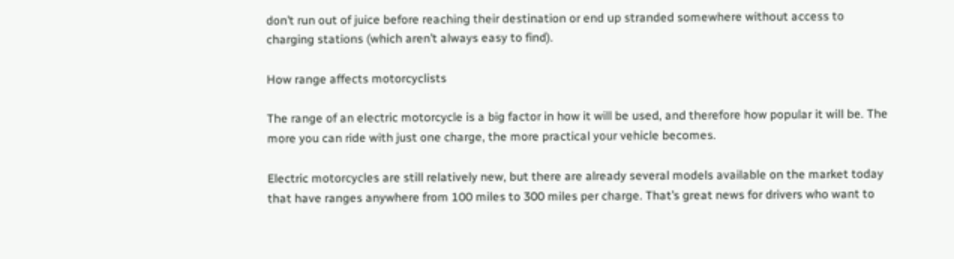don’t run out of juice before reaching their destination or end up stranded somewhere without access to charging stations (which aren’t always easy to find).

How range affects motorcyclists

The range of an electric motorcycle is a big factor in how it will be used, and therefore how popular it will be. The more you can ride with just one charge, the more practical your vehicle becomes.

Electric motorcycles are still relatively new, but there are already several models available on the market today that have ranges anywhere from 100 miles to 300 miles per charge. That’s great news for drivers who want to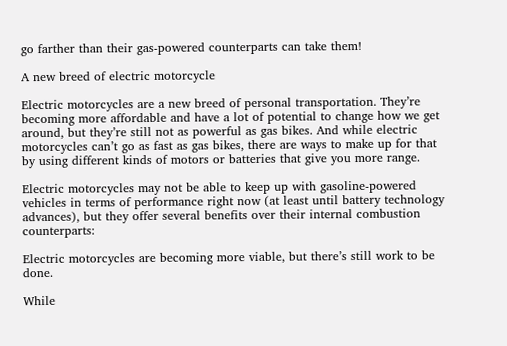go farther than their gas-powered counterparts can take them!

A new breed of electric motorcycle

Electric motorcycles are a new breed of personal transportation. They’re becoming more affordable and have a lot of potential to change how we get around, but they’re still not as powerful as gas bikes. And while electric motorcycles can’t go as fast as gas bikes, there are ways to make up for that by using different kinds of motors or batteries that give you more range.

Electric motorcycles may not be able to keep up with gasoline-powered vehicles in terms of performance right now (at least until battery technology advances), but they offer several benefits over their internal combustion counterparts:

Electric motorcycles are becoming more viable, but there’s still work to be done.

While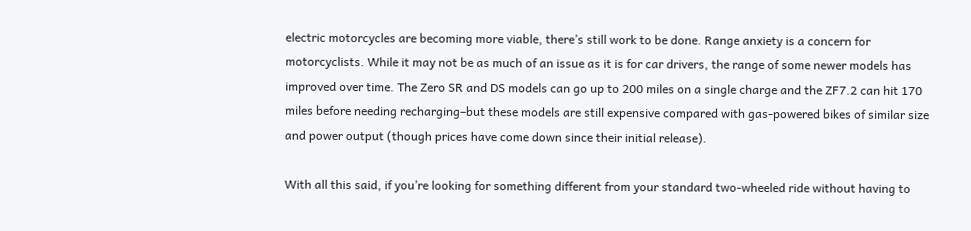electric motorcycles are becoming more viable, there’s still work to be done. Range anxiety is a concern for motorcyclists. While it may not be as much of an issue as it is for car drivers, the range of some newer models has improved over time. The Zero SR and DS models can go up to 200 miles on a single charge and the ZF7.2 can hit 170 miles before needing recharging–but these models are still expensive compared with gas-powered bikes of similar size and power output (though prices have come down since their initial release).

With all this said, if you’re looking for something different from your standard two-wheeled ride without having to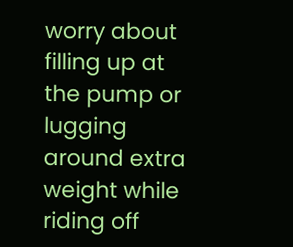worry about filling up at the pump or lugging around extra weight while riding off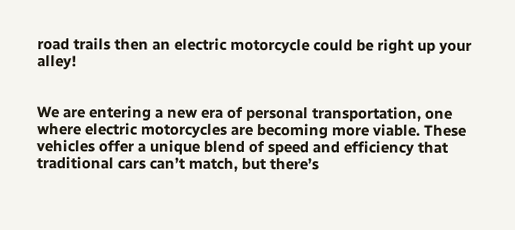road trails then an electric motorcycle could be right up your alley!


We are entering a new era of personal transportation, one where electric motorcycles are becoming more viable. These vehicles offer a unique blend of speed and efficiency that traditional cars can’t match, but there’s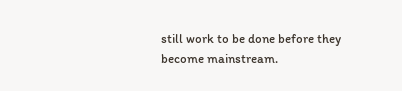still work to be done before they become mainstream.